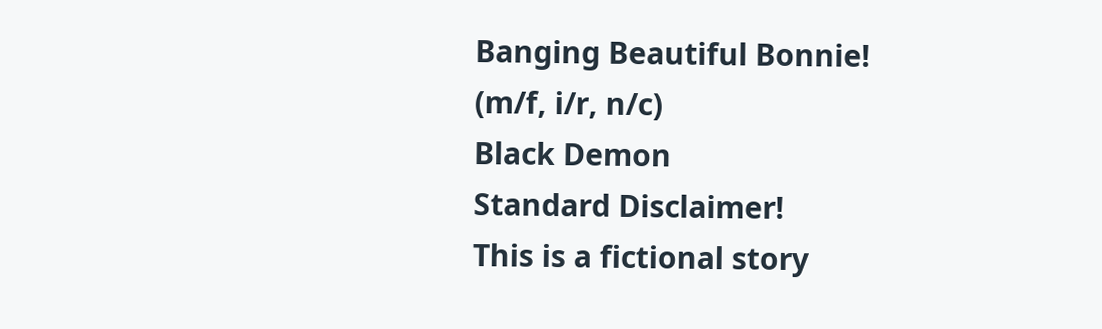Banging Beautiful Bonnie!
(m/f, i/r, n/c)
Black Demon
Standard Disclaimer!
This is a fictional story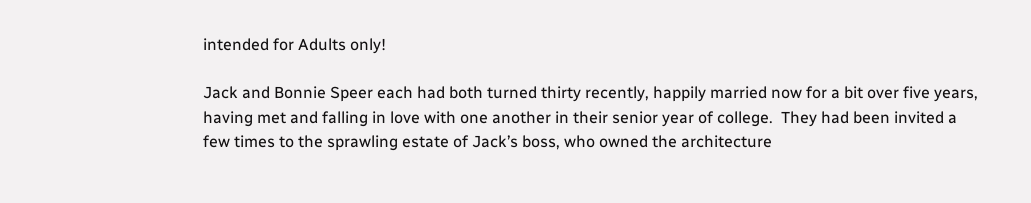intended for Adults only!

Jack and Bonnie Speer each had both turned thirty recently, happily married now for a bit over five years, having met and falling in love with one another in their senior year of college.  They had been invited a few times to the sprawling estate of Jack’s boss, who owned the architecture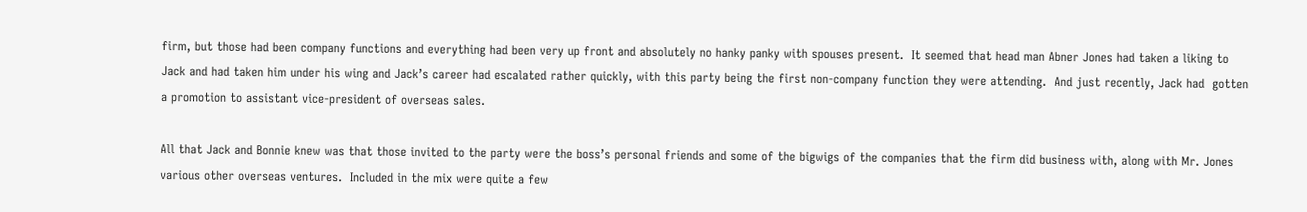firm, but those had been company functions and everything had been very up front and absolutely no hanky panky with spouses present.  It seemed that head man Abner Jones had taken a liking to Jack and had taken him under his wing and Jack’s career had escalated rather quickly, with this party being the first non-company function they were attending.  And just recently, Jack had  gotten a promotion to assistant vice-president of overseas sales.

All that Jack and Bonnie knew was that those invited to the party were the boss’s personal friends and some of the bigwigs of the companies that the firm did business with, along with Mr. Jones various other overseas ventures.  Included in the mix were quite a few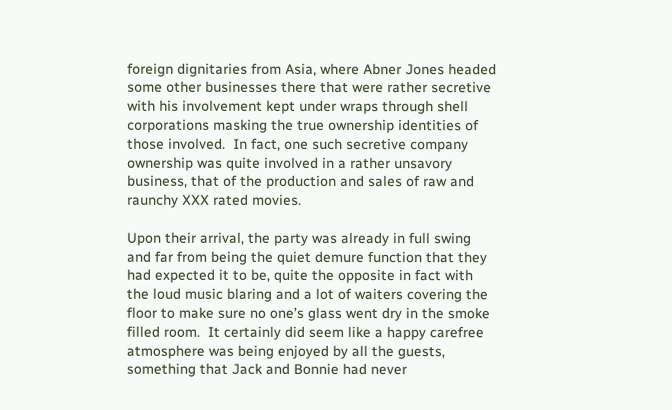foreign dignitaries from Asia, where Abner Jones headed some other businesses there that were rather secretive with his involvement kept under wraps through shell corporations masking the true ownership identities of those involved.  In fact, one such secretive company ownership was quite involved in a rather unsavory business, that of the production and sales of raw and raunchy XXX rated movies.

Upon their arrival, the party was already in full swing and far from being the quiet demure function that they had expected it to be, quite the opposite in fact with the loud music blaring and a lot of waiters covering the floor to make sure no one’s glass went dry in the smoke filled room.  It certainly did seem like a happy carefree atmosphere was being enjoyed by all the guests, something that Jack and Bonnie had never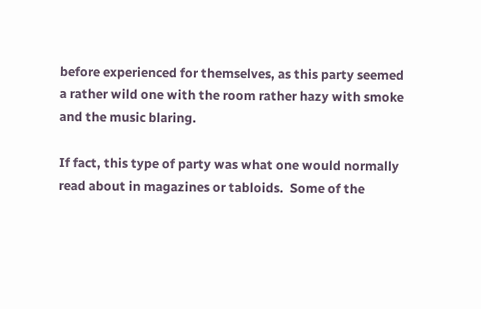before experienced for themselves, as this party seemed a rather wild one with the room rather hazy with smoke and the music blaring.

If fact, this type of party was what one would normally read about in magazines or tabloids.  Some of the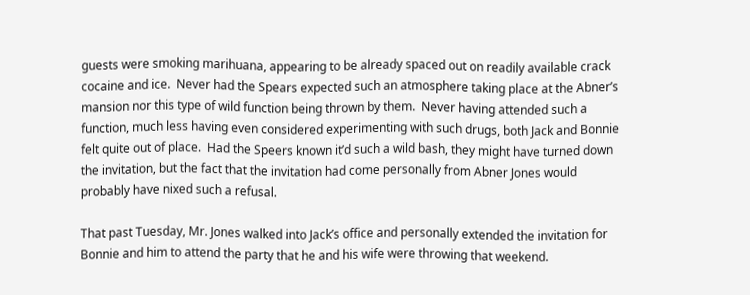guests were smoking marihuana, appearing to be already spaced out on readily available crack cocaine and ice.  Never had the Spears expected such an atmosphere taking place at the Abner’s mansion nor this type of wild function being thrown by them.  Never having attended such a function, much less having even considered experimenting with such drugs, both Jack and Bonnie felt quite out of place.  Had the Speers known it’d such a wild bash, they might have turned down the invitation, but the fact that the invitation had come personally from Abner Jones would probably have nixed such a refusal.

That past Tuesday, Mr. Jones walked into Jack’s office and personally extended the invitation for Bonnie and him to attend the party that he and his wife were throwing that weekend.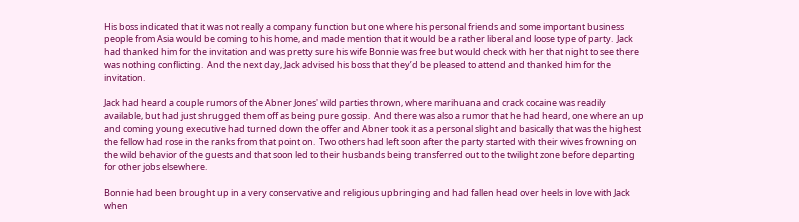His boss indicated that it was not really a company function but one where his personal friends and some important business people from Asia would be coming to his home, and made mention that it would be a rather liberal and loose type of party.  Jack had thanked him for the invitation and was pretty sure his wife Bonnie was free but would check with her that night to see there was nothing conflicting.  And the next day, Jack advised his boss that they’d be pleased to attend and thanked him for the invitation.

Jack had heard a couple rumors of the Abner Jones' wild parties thrown, where marihuana and crack cocaine was readily available, but had just shrugged them off as being pure gossip.  And there was also a rumor that he had heard, one where an up and coming young executive had turned down the offer and Abner took it as a personal slight and basically that was the highest the fellow had rose in the ranks from that point on.  Two others had left soon after the party started with their wives frowning on the wild behavior of the guests and that soon led to their husbands being transferred out to the twilight zone before departing for other jobs elsewhere.

Bonnie had been brought up in a very conservative and religious upbringing and had fallen head over heels in love with Jack when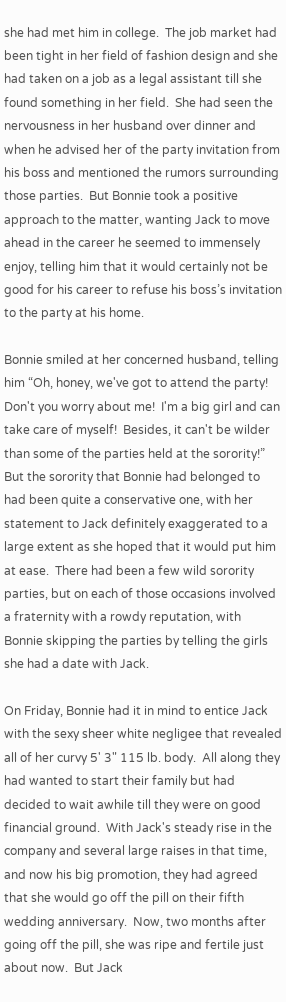she had met him in college.  The job market had been tight in her field of fashion design and she had taken on a job as a legal assistant till she found something in her field.  She had seen the nervousness in her husband over dinner and when he advised her of the party invitation from his boss and mentioned the rumors surrounding those parties.  But Bonnie took a positive approach to the matter, wanting Jack to move ahead in the career he seemed to immensely enjoy, telling him that it would certainly not be good for his career to refuse his boss’s invitation to the party at his home.

Bonnie smiled at her concerned husband, telling him “Oh, honey, we've got to attend the party!  Don't you worry about me!  I'm a big girl and can take care of myself!  Besides, it can't be wilder than some of the parties held at the sorority!”  But the sorority that Bonnie had belonged to had been quite a conservative one, with her statement to Jack definitely exaggerated to a large extent as she hoped that it would put him at ease.  There had been a few wild sorority parties, but on each of those occasions involved a fraternity with a rowdy reputation, with Bonnie skipping the parties by telling the girls she had a date with Jack.

On Friday, Bonnie had it in mind to entice Jack with the sexy sheer white negligee that revealed all of her curvy 5' 3" 115 lb. body.  All along they had wanted to start their family but had decided to wait awhile till they were on good financial ground.  With Jack's steady rise in the company and several large raises in that time, and now his big promotion, they had agreed that she would go off the pill on their fifth wedding anniversary.  Now, two months after going off the pill, she was ripe and fertile just about now.  But Jack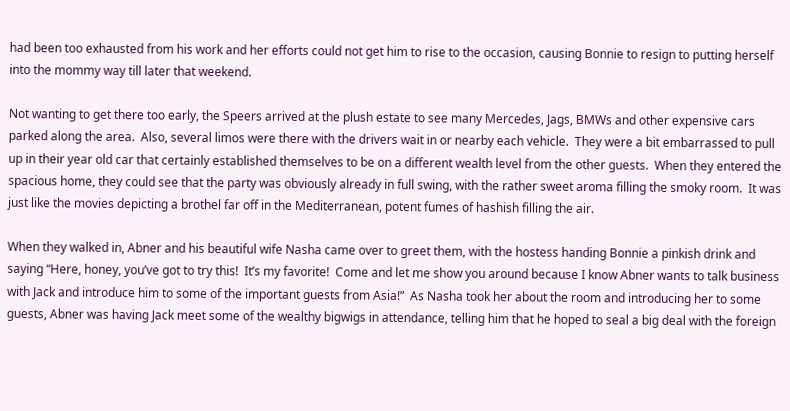had been too exhausted from his work and her efforts could not get him to rise to the occasion, causing Bonnie to resign to putting herself into the mommy way till later that weekend.

Not wanting to get there too early, the Speers arrived at the plush estate to see many Mercedes, Jags, BMWs and other expensive cars parked along the area.  Also, several limos were there with the drivers wait in or nearby each vehicle.  They were a bit embarrassed to pull up in their year old car that certainly established themselves to be on a different wealth level from the other guests.  When they entered the spacious home, they could see that the party was obviously already in full swing, with the rather sweet aroma filling the smoky room.  It was just like the movies depicting a brothel far off in the Mediterranean, potent fumes of hashish filling the air.

When they walked in, Abner and his beautiful wife Nasha came over to greet them, with the hostess handing Bonnie a pinkish drink and saying “Here, honey, you’ve got to try this!  It’s my favorite!  Come and let me show you around because I know Abner wants to talk business with Jack and introduce him to some of the important guests from Asia!”  As Nasha took her about the room and introducing her to some guests, Abner was having Jack meet some of the wealthy bigwigs in attendance, telling him that he hoped to seal a big deal with the foreign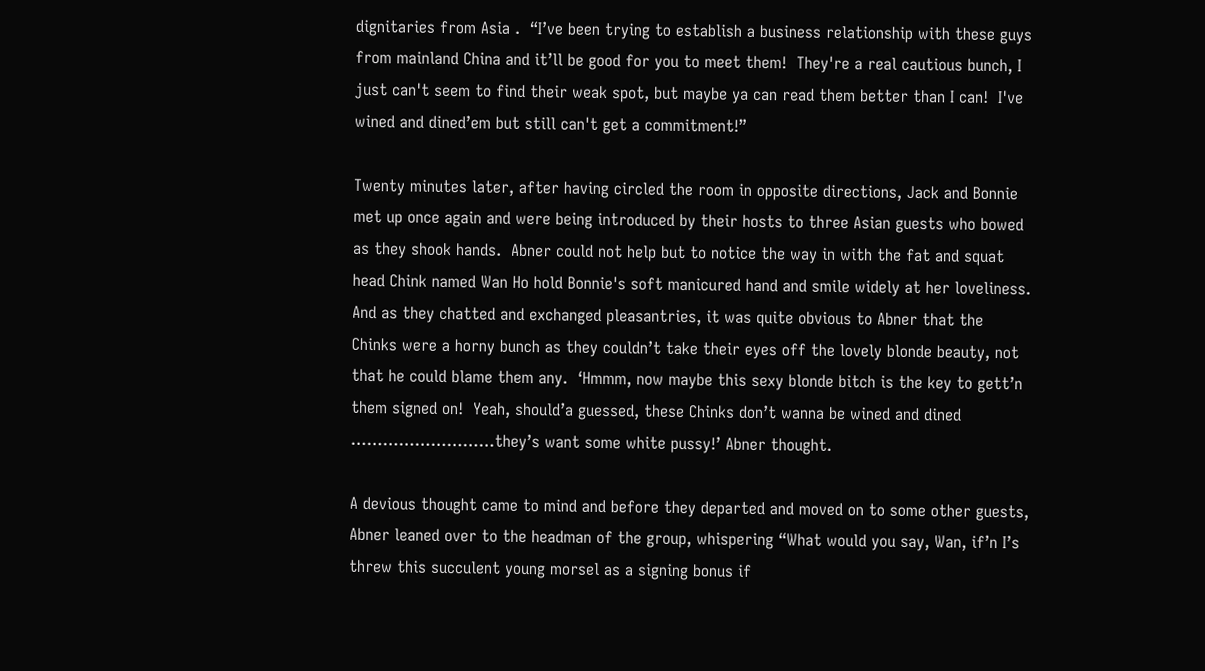dignitaries from Asia .  “I’ve been trying to establish a business relationship with these guys from mainland China and it’ll be good for you to meet them!  They're a real cautious bunch, I just can't seem to find their weak spot, but maybe ya can read them better than I can!  I've wined and dined’em but still can't get a commitment!”

Twenty minutes later, after having circled the room in opposite directions, Jack and Bonnie met up once again and were being introduced by their hosts to three Asian guests who bowed as they shook hands.  Abner could not help but to notice the way in with the fat and squat head Chink named Wan Ho hold Bonnie's soft manicured hand and smile widely at her loveliness.  And as they chatted and exchanged pleasantries, it was quite obvious to Abner that the Chinks were a horny bunch as they couldn’t take their eyes off the lovely blonde beauty, not that he could blame them any.  ‘Hmmm, now maybe this sexy blonde bitch is the key to gett’n them signed on!  Yeah, should’a guessed, these Chinks don’t wanna be wined and dined ………………………they’s want some white pussy!’ Abner thought.

A devious thought came to mind and before they departed and moved on to some other guests, Abner leaned over to the headman of the group, whispering “What would you say, Wan, if’n I’s threw this succulent young morsel as a signing bonus if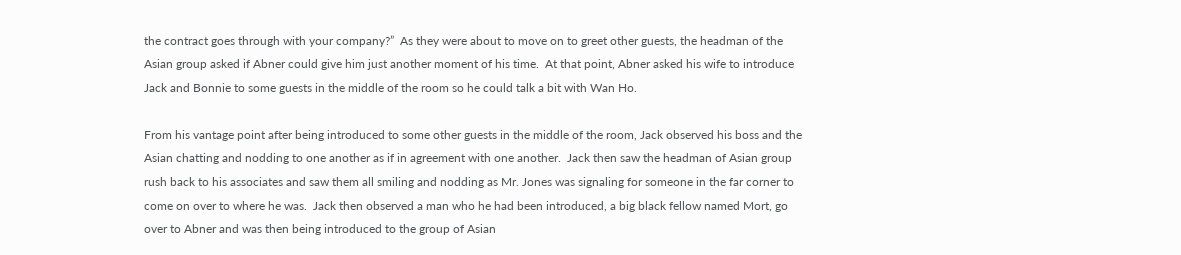the contract goes through with your company?”  As they were about to move on to greet other guests, the headman of the Asian group asked if Abner could give him just another moment of his time.  At that point, Abner asked his wife to introduce Jack and Bonnie to some guests in the middle of the room so he could talk a bit with Wan Ho.

From his vantage point after being introduced to some other guests in the middle of the room, Jack observed his boss and the Asian chatting and nodding to one another as if in agreement with one another.  Jack then saw the headman of Asian group rush back to his associates and saw them all smiling and nodding as Mr. Jones was signaling for someone in the far corner to come on over to where he was.  Jack then observed a man who he had been introduced, a big black fellow named Mort, go over to Abner and was then being introduced to the group of Asian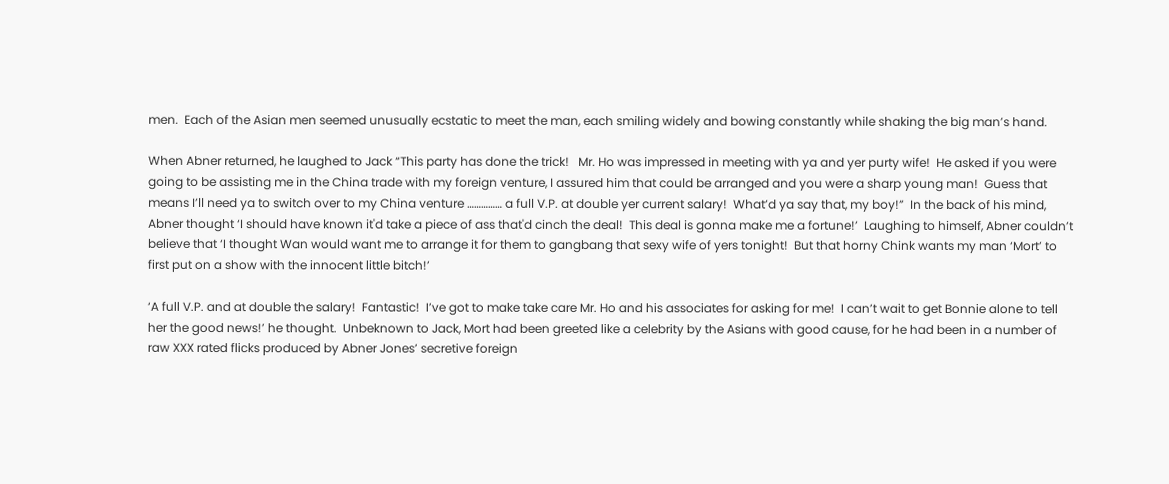men.  Each of the Asian men seemed unusually ecstatic to meet the man, each smiling widely and bowing constantly while shaking the big man’s hand.

When Abner returned, he laughed to Jack “This party has done the trick!   Mr. Ho was impressed in meeting with ya and yer purty wife!  He asked if you were going to be assisting me in the China trade with my foreign venture, I assured him that could be arranged and you were a sharp young man!  Guess that means I’ll need ya to switch over to my China venture …………… a full V.P. at double yer current salary!  What’d ya say that, my boy!”  In the back of his mind, Abner thought ‘I should have known it'd take a piece of ass that'd cinch the deal!  This deal is gonna make me a fortune!’  Laughing to himself, Abner couldn’t believe that ‘I thought Wan would want me to arrange it for them to gangbang that sexy wife of yers tonight!  But that horny Chink wants my man ‘Mort’ to first put on a show with the innocent little bitch!’

‘A full V.P. and at double the salary!  Fantastic!  I’ve got to make take care Mr. Ho and his associates for asking for me!  I can’t wait to get Bonnie alone to tell her the good news!’ he thought.  Unbeknown to Jack, Mort had been greeted like a celebrity by the Asians with good cause, for he had been in a number of raw XXX rated flicks produced by Abner Jones’ secretive foreign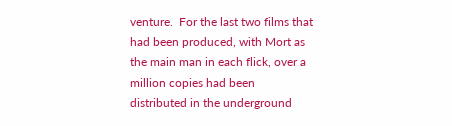venture.  For the last two films that had been produced, with Mort as the main man in each flick, over a million copies had been distributed in the underground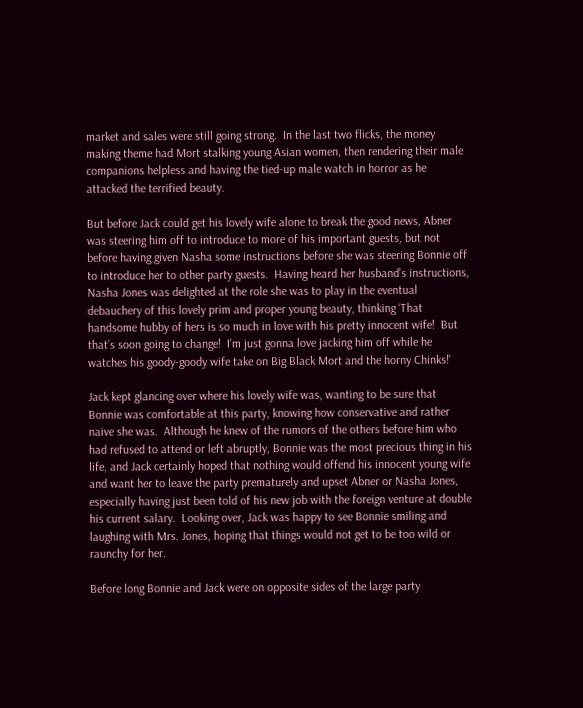market and sales were still going strong.  In the last two flicks, the money making theme had Mort stalking young Asian women, then rendering their male companions helpless and having the tied-up male watch in horror as he attacked the terrified beauty.

But before Jack could get his lovely wife alone to break the good news, Abner was steering him off to introduce to more of his important guests, but not before having given Nasha some instructions before she was steering Bonnie off to introduce her to other party guests.  Having heard her husband’s instructions, Nasha Jones was delighted at the role she was to play in the eventual debauchery of this lovely prim and proper young beauty, thinking ‘That handsome hubby of hers is so much in love with his pretty innocent wife!  But that’s soon going to change!  I’m just gonna love jacking him off while he watches his goody-goody wife take on Big Black Mort and the horny Chinks!’

Jack kept glancing over where his lovely wife was, wanting to be sure that Bonnie was comfortable at this party, knowing how conservative and rather naive she was.  Although he knew of the rumors of the others before him who had refused to attend or left abruptly, Bonnie was the most precious thing in his life, and Jack certainly hoped that nothing would offend his innocent young wife and want her to leave the party prematurely and upset Abner or Nasha Jones, especially having just been told of his new job with the foreign venture at double his current salary.  Looking over, Jack was happy to see Bonnie smiling and laughing with Mrs. Jones, hoping that things would not get to be too wild or raunchy for her.

Before long Bonnie and Jack were on opposite sides of the large party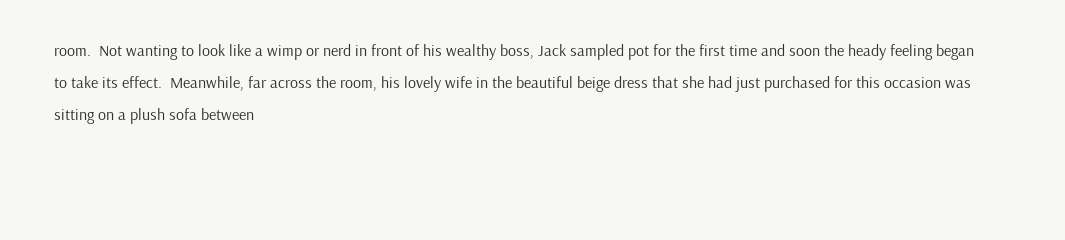room.  Not wanting to look like a wimp or nerd in front of his wealthy boss, Jack sampled pot for the first time and soon the heady feeling began to take its effect.  Meanwhile, far across the room, his lovely wife in the beautiful beige dress that she had just purchased for this occasion was sitting on a plush sofa between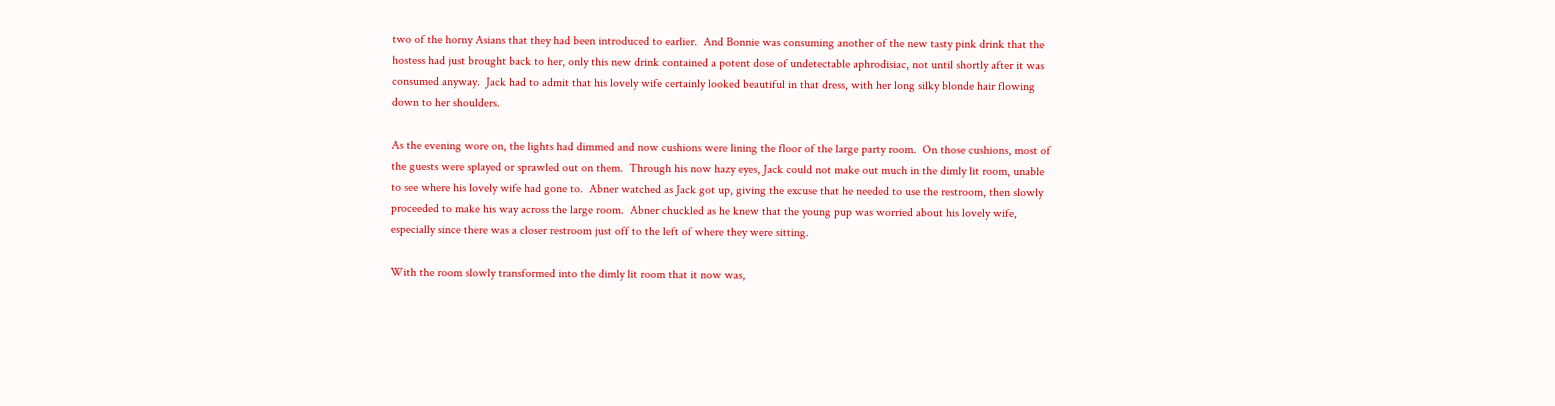two of the horny Asians that they had been introduced to earlier.  And Bonnie was consuming another of the new tasty pink drink that the hostess had just brought back to her, only this new drink contained a potent dose of undetectable aphrodisiac, not until shortly after it was consumed anyway.  Jack had to admit that his lovely wife certainly looked beautiful in that dress, with her long silky blonde hair flowing down to her shoulders.

As the evening wore on, the lights had dimmed and now cushions were lining the floor of the large party room.  On those cushions, most of the guests were splayed or sprawled out on them.  Through his now hazy eyes, Jack could not make out much in the dimly lit room, unable to see where his lovely wife had gone to.  Abner watched as Jack got up, giving the excuse that he needed to use the restroom, then slowly proceeded to make his way across the large room.  Abner chuckled as he knew that the young pup was worried about his lovely wife, especially since there was a closer restroom just off to the left of where they were sitting.

With the room slowly transformed into the dimly lit room that it now was,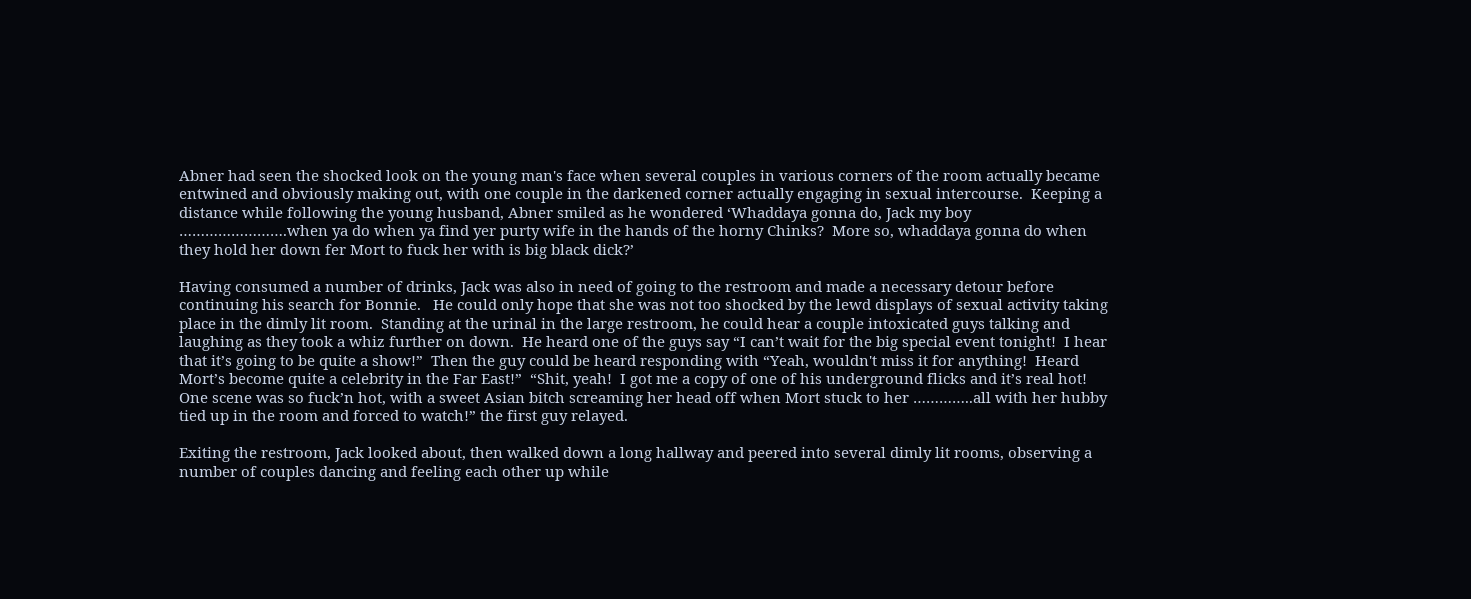Abner had seen the shocked look on the young man's face when several couples in various corners of the room actually became entwined and obviously making out, with one couple in the darkened corner actually engaging in sexual intercourse.  Keeping a distance while following the young husband, Abner smiled as he wondered ‘Whaddaya gonna do, Jack my boy …………………….when ya do when ya find yer purty wife in the hands of the horny Chinks?  More so, whaddaya gonna do when they hold her down fer Mort to fuck her with is big black dick?’

Having consumed a number of drinks, Jack was also in need of going to the restroom and made a necessary detour before continuing his search for Bonnie.   He could only hope that she was not too shocked by the lewd displays of sexual activity taking place in the dimly lit room.  Standing at the urinal in the large restroom, he could hear a couple intoxicated guys talking and laughing as they took a whiz further on down.  He heard one of the guys say “I can’t wait for the big special event tonight!  I hear that it’s going to be quite a show!”  Then the guy could be heard responding with “Yeah, wouldn't miss it for anything!  Heard Mort’s become quite a celebrity in the Far East!”  “Shit, yeah!  I got me a copy of one of his underground flicks and it’s real hot!  One scene was so fuck’n hot, with a sweet Asian bitch screaming her head off when Mort stuck to her …………..all with her hubby tied up in the room and forced to watch!” the first guy relayed.

Exiting the restroom, Jack looked about, then walked down a long hallway and peered into several dimly lit rooms, observing a number of couples dancing and feeling each other up while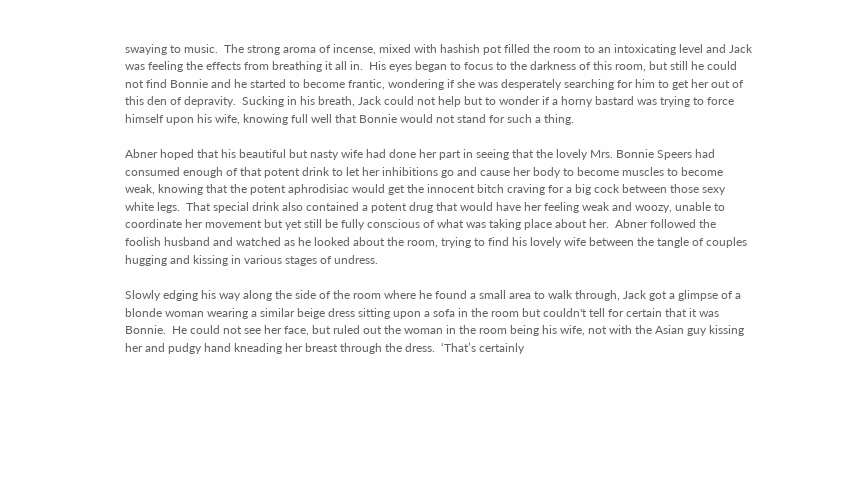swaying to music.  The strong aroma of incense, mixed with hashish pot filled the room to an intoxicating level and Jack was feeling the effects from breathing it all in.  His eyes began to focus to the darkness of this room, but still he could not find Bonnie and he started to become frantic, wondering if she was desperately searching for him to get her out of this den of depravity.  Sucking in his breath, Jack could not help but to wonder if a horny bastard was trying to force himself upon his wife, knowing full well that Bonnie would not stand for such a thing.

Abner hoped that his beautiful but nasty wife had done her part in seeing that the lovely Mrs. Bonnie Speers had consumed enough of that potent drink to let her inhibitions go and cause her body to become muscles to become weak, knowing that the potent aphrodisiac would get the innocent bitch craving for a big cock between those sexy white legs.  That special drink also contained a potent drug that would have her feeling weak and woozy, unable to coordinate her movement but yet still be fully conscious of what was taking place about her.  Abner followed the foolish husband and watched as he looked about the room, trying to find his lovely wife between the tangle of couples hugging and kissing in various stages of undress.

Slowly edging his way along the side of the room where he found a small area to walk through, Jack got a glimpse of a blonde woman wearing a similar beige dress sitting upon a sofa in the room but couldn't tell for certain that it was Bonnie.  He could not see her face, but ruled out the woman in the room being his wife, not with the Asian guy kissing her and pudgy hand kneading her breast through the dress.  ‘That’s certainly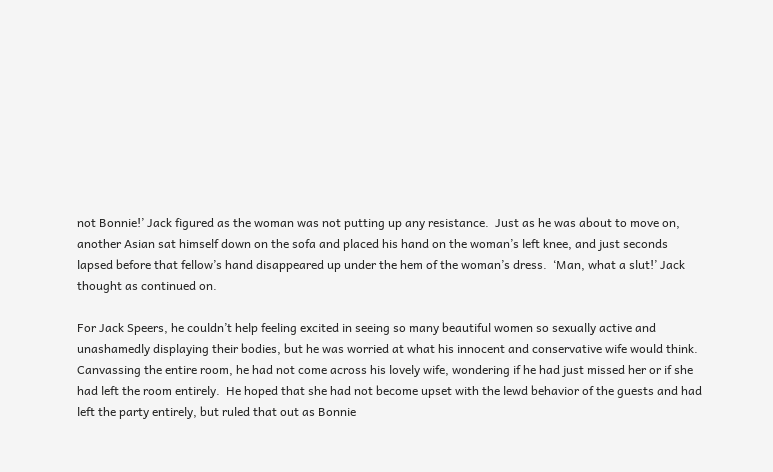not Bonnie!’ Jack figured as the woman was not putting up any resistance.  Just as he was about to move on, another Asian sat himself down on the sofa and placed his hand on the woman’s left knee, and just seconds lapsed before that fellow’s hand disappeared up under the hem of the woman’s dress.  ‘Man, what a slut!’ Jack thought as continued on.

For Jack Speers, he couldn’t help feeling excited in seeing so many beautiful women so sexually active and unashamedly displaying their bodies, but he was worried at what his innocent and conservative wife would think.  Canvassing the entire room, he had not come across his lovely wife, wondering if he had just missed her or if she had left the room entirely.  He hoped that she had not become upset with the lewd behavior of the guests and had left the party entirely, but ruled that out as Bonnie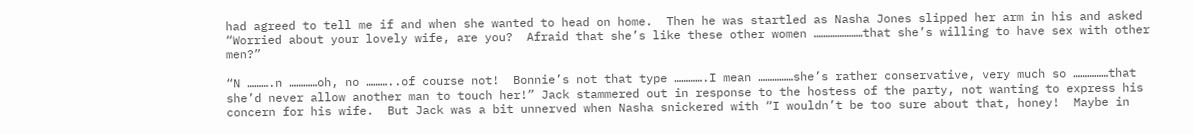had agreed to tell me if and when she wanted to head on home.  Then he was startled as Nasha Jones slipped her arm in his and asked “Worried about your lovely wife, are you?  Afraid that she’s like these other women …………………that she’s willing to have sex with other men?”

“N ……….n …………oh, no ………..of course not!  Bonnie’s not that type ………….I mean ……………she’s rather conservative, very much so ……………that she’d never allow another man to touch her!” Jack stammered out in response to the hostess of the party, not wanting to express his concern for his wife.  But Jack was a bit unnerved when Nasha snickered with “I wouldn’t be too sure about that, honey!  Maybe in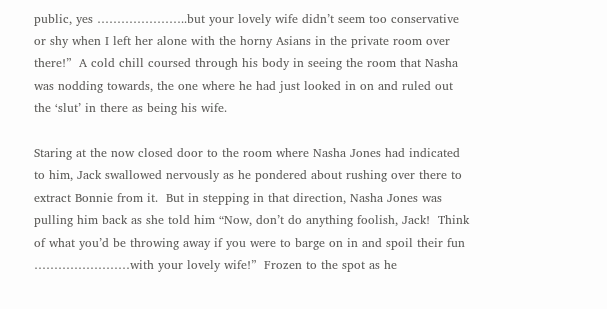public, yes …………………..but your lovely wife didn’t seem too conservative or shy when I left her alone with the horny Asians in the private room over there!”  A cold chill coursed through his body in seeing the room that Nasha was nodding towards, the one where he had just looked in on and ruled out the ‘slut’ in there as being his wife.

Staring at the now closed door to the room where Nasha Jones had indicated to him, Jack swallowed nervously as he pondered about rushing over there to extract Bonnie from it.  But in stepping in that direction, Nasha Jones was pulling him back as she told him “Now, don’t do anything foolish, Jack!  Think of what you’d be throwing away if you were to barge on in and spoil their fun ……………………with your lovely wife!”  Frozen to the spot as he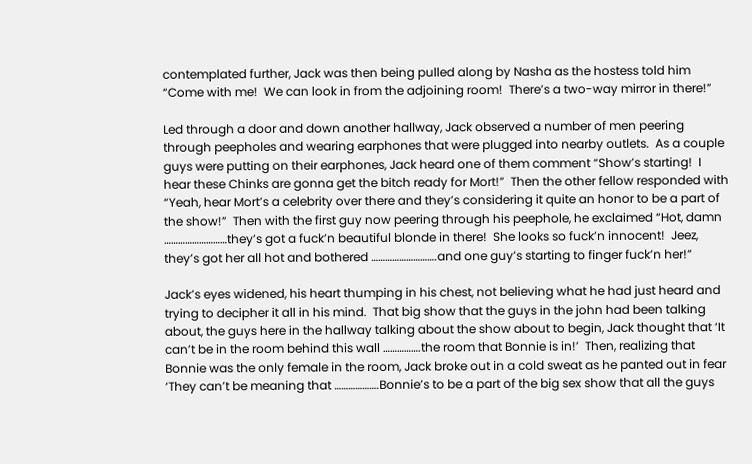contemplated further, Jack was then being pulled along by Nasha as the hostess told him “Come with me!  We can look in from the adjoining room!  There’s a two-way mirror in there!”

Led through a door and down another hallway, Jack observed a number of men peering through peepholes and wearing earphones that were plugged into nearby outlets.  As a couple guys were putting on their earphones, Jack heard one of them comment “Show’s starting!  I hear these Chinks are gonna get the bitch ready for Mort!”  Then the other fellow responded with “Yeah, hear Mort’s a celebrity over there and they’s considering it quite an honor to be a part of the show!”  Then with the first guy now peering through his peephole, he exclaimed “Hot, damn ………………………they’s got a fuck’n beautiful blonde in there!  She looks so fuck’n innocent!  Jeez, they’s got her all hot and bothered ……………………….and one guy’s starting to finger fuck’n her!”

Jack’s eyes widened, his heart thumping in his chest, not believing what he had just heard and trying to decipher it all in his mind.  That big show that the guys in the john had been talking about, the guys here in the hallway talking about the show about to begin, Jack thought that ‘It can’t be in the room behind this wall …………….the room that Bonnie is in!’  Then, realizing that Bonnie was the only female in the room, Jack broke out in a cold sweat as he panted out in fear ‘They can’t be meaning that ……………….Bonnie’s to be a part of the big sex show that all the guys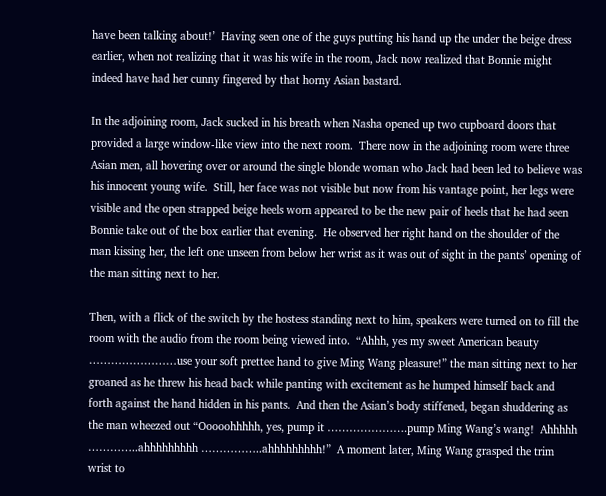have been talking about!’  Having seen one of the guys putting his hand up the under the beige dress earlier, when not realizing that it was his wife in the room, Jack now realized that Bonnie might indeed have had her cunny fingered by that horny Asian bastard.

In the adjoining room, Jack sucked in his breath when Nasha opened up two cupboard doors that provided a large window-like view into the next room.  There now in the adjoining room were three Asian men, all hovering over or around the single blonde woman who Jack had been led to believe was his innocent young wife.  Still, her face was not visible but now from his vantage point, her legs were visible and the open strapped beige heels worn appeared to be the new pair of heels that he had seen Bonnie take out of the box earlier that evening.  He observed her right hand on the shoulder of the man kissing her, the left one unseen from below her wrist as it was out of sight in the pants’ opening of the man sitting next to her.

Then, with a flick of the switch by the hostess standing next to him, speakers were turned on to fill the room with the audio from the room being viewed into.  “Ahhh, yes my sweet American beauty ……………………use your soft prettee hand to give Ming Wang pleasure!” the man sitting next to her groaned as he threw his head back while panting with excitement as he humped himself back and forth against the hand hidden in his pants.  And then the Asian’s body stiffened, began shuddering as the man wheezed out “Ooooohhhhh, yes, pump it ………………….pump Ming Wang’s wang!  Ahhhhh …………..ahhhhhhhhh ……………..ahhhhhhhhh!”  A moment later, Ming Wang grasped the trim wrist to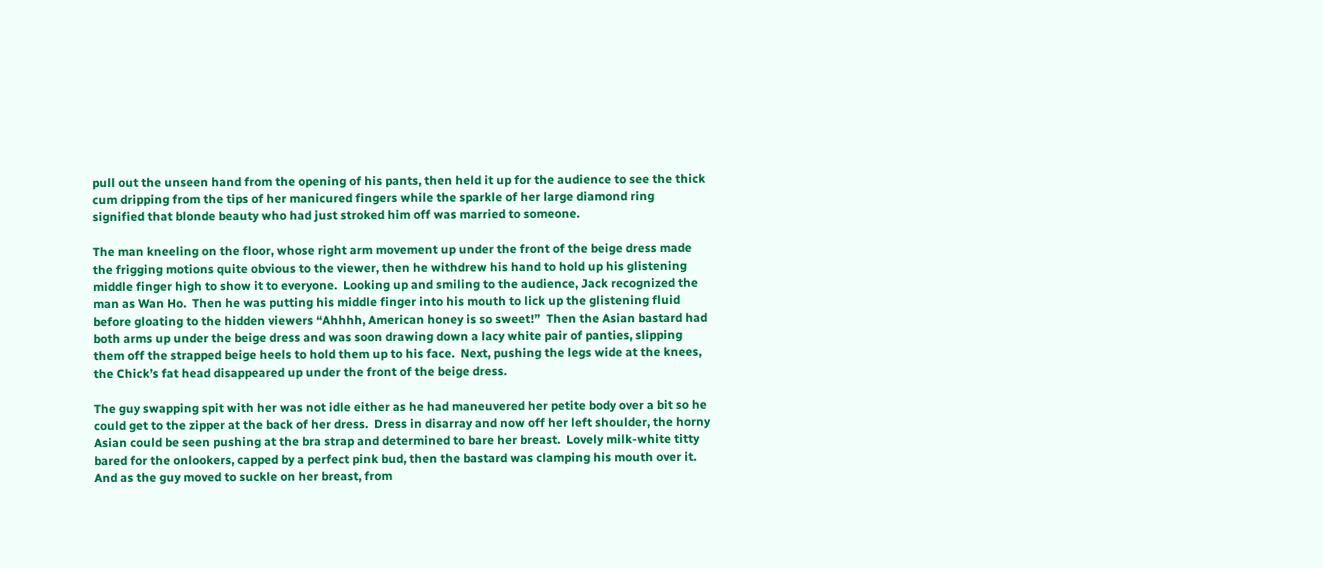pull out the unseen hand from the opening of his pants, then held it up for the audience to see the thick cum dripping from the tips of her manicured fingers while the sparkle of her large diamond ring signified that blonde beauty who had just stroked him off was married to someone.

The man kneeling on the floor, whose right arm movement up under the front of the beige dress made the frigging motions quite obvious to the viewer, then he withdrew his hand to hold up his glistening middle finger high to show it to everyone.  Looking up and smiling to the audience, Jack recognized the man as Wan Ho.  Then he was putting his middle finger into his mouth to lick up the glistening fluid before gloating to the hidden viewers “Ahhhh, American honey is so sweet!”  Then the Asian bastard had both arms up under the beige dress and was soon drawing down a lacy white pair of panties, slipping them off the strapped beige heels to hold them up to his face.  Next, pushing the legs wide at the knees, the Chick’s fat head disappeared up under the front of the beige dress.

The guy swapping spit with her was not idle either as he had maneuvered her petite body over a bit so he could get to the zipper at the back of her dress.  Dress in disarray and now off her left shoulder, the horny Asian could be seen pushing at the bra strap and determined to bare her breast.  Lovely milk-white titty bared for the onlookers, capped by a perfect pink bud, then the bastard was clamping his mouth over it.  And as the guy moved to suckle on her breast, from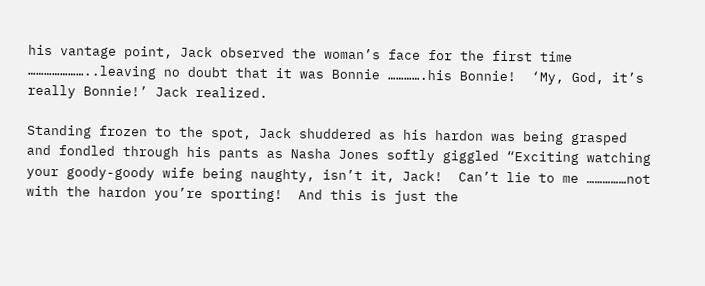his vantage point, Jack observed the woman’s face for the first time …………………..leaving no doubt that it was Bonnie ………….his Bonnie!  ‘My, God, it’s really Bonnie!’ Jack realized.

Standing frozen to the spot, Jack shuddered as his hardon was being grasped and fondled through his pants as Nasha Jones softly giggled “Exciting watching your goody-goody wife being naughty, isn’t it, Jack!  Can’t lie to me ……………not with the hardon you’re sporting!  And this is just the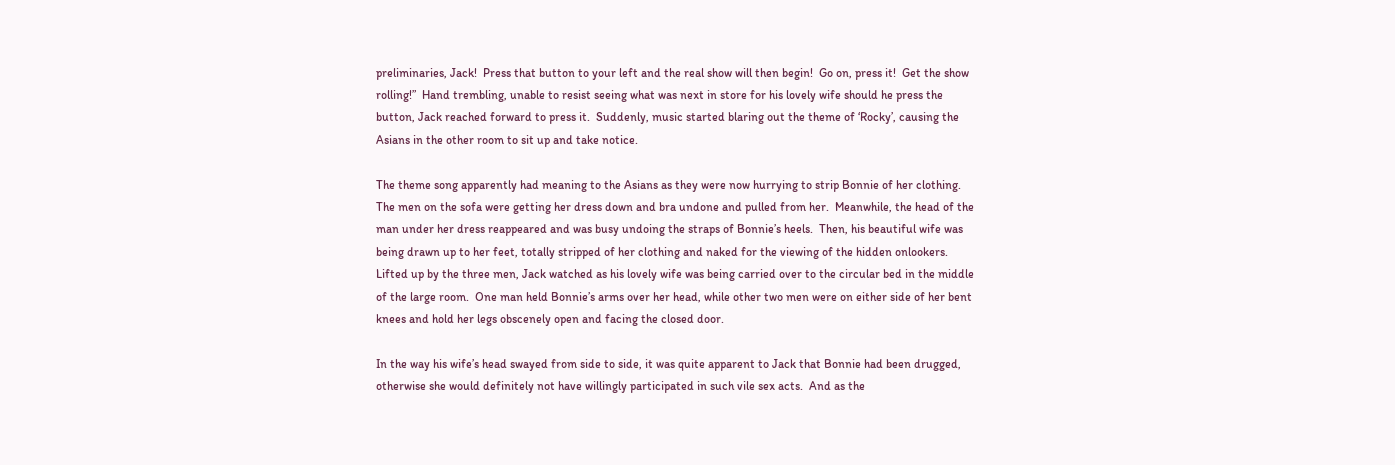preliminaries, Jack!  Press that button to your left and the real show will then begin!  Go on, press it!  Get the show rolling!”  Hand trembling, unable to resist seeing what was next in store for his lovely wife should he press the button, Jack reached forward to press it.  Suddenly, music started blaring out the theme of ‘Rocky’, causing the Asians in the other room to sit up and take notice.

The theme song apparently had meaning to the Asians as they were now hurrying to strip Bonnie of her clothing.  The men on the sofa were getting her dress down and bra undone and pulled from her.  Meanwhile, the head of the man under her dress reappeared and was busy undoing the straps of Bonnie’s heels.  Then, his beautiful wife was being drawn up to her feet, totally stripped of her clothing and naked for the viewing of the hidden onlookers.  Lifted up by the three men, Jack watched as his lovely wife was being carried over to the circular bed in the middle of the large room.  One man held Bonnie’s arms over her head, while other two men were on either side of her bent knees and hold her legs obscenely open and facing the closed door.

In the way his wife’s head swayed from side to side, it was quite apparent to Jack that Bonnie had been drugged, otherwise she would definitely not have willingly participated in such vile sex acts.  And as the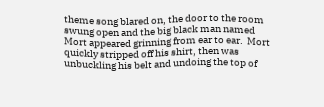theme song blared on, the door to the room swung open and the big black man named Mort appeared grinning from ear to ear.  Mort quickly stripped off his shirt, then was unbuckling his belt and undoing the top of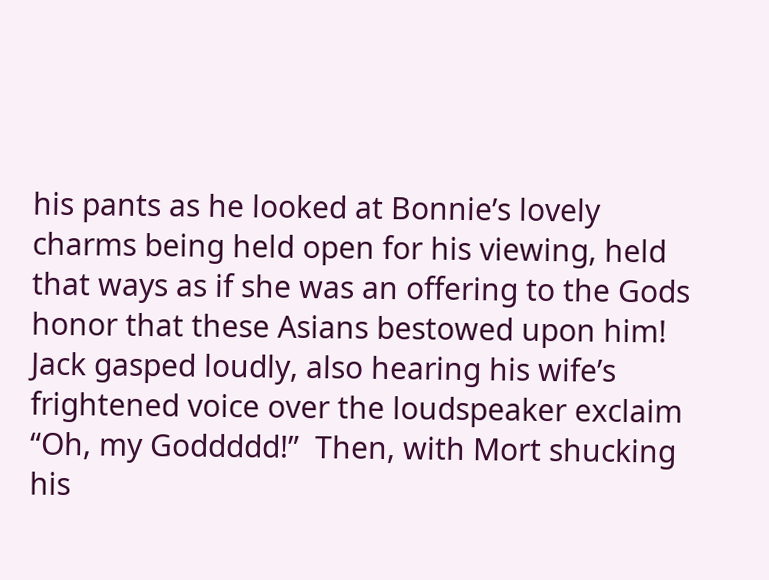his pants as he looked at Bonnie’s lovely charms being held open for his viewing, held that ways as if she was an offering to the Gods honor that these Asians bestowed upon him!  Jack gasped loudly, also hearing his wife’s frightened voice over the loudspeaker exclaim “Oh, my Goddddd!”  Then, with Mort shucking his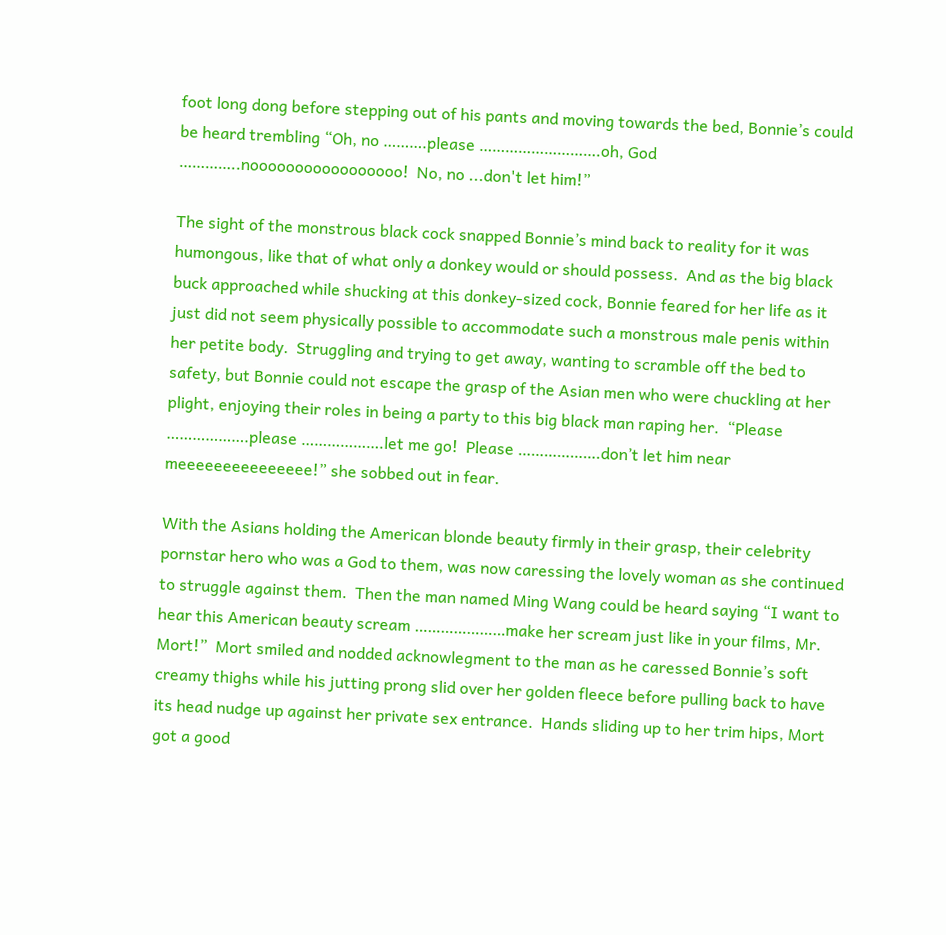foot long dong before stepping out of his pants and moving towards the bed, Bonnie’s could be heard trembling “Oh, no ……….please ……………………….oh, God …………..nooooooooooooooooo!  No, no ...don't let him!”

The sight of the monstrous black cock snapped Bonnie’s mind back to reality for it was humongous, like that of what only a donkey would or should possess.  And as the big black buck approached while shucking at this donkey-sized cock, Bonnie feared for her life as it just did not seem physically possible to accommodate such a monstrous male penis within her petite body.  Struggling and trying to get away, wanting to scramble off the bed to safety, but Bonnie could not escape the grasp of the Asian men who were chuckling at her plight, enjoying their roles in being a party to this big black man raping her.  “Please ……………….please ……………….let me go!  Please ……………….don’t let him near meeeeeeeeeeeeeee!” she sobbed out in fear.

With the Asians holding the American blonde beauty firmly in their grasp, their celebrity pornstar hero who was a God to them, was now caressing the lovely woman as she continued to struggle against them.  Then the man named Ming Wang could be heard saying “I want to hear this American beauty scream …………………make her scream just like in your films, Mr. Mort!”  Mort smiled and nodded acknowlegment to the man as he caressed Bonnie’s soft creamy thighs while his jutting prong slid over her golden fleece before pulling back to have its head nudge up against her private sex entrance.  Hands sliding up to her trim hips, Mort got a good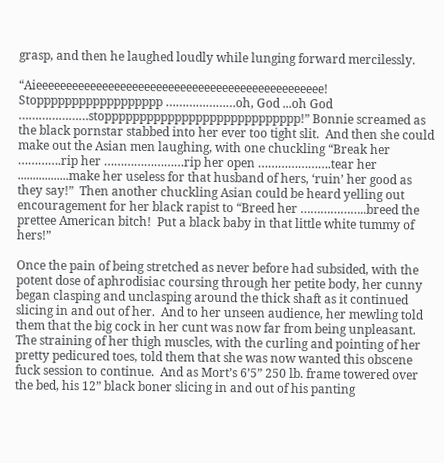grasp, and then he laughed loudly while lunging forward mercilessly.

“Aieeeeeeeeeeeeeeeeeeeeeeeeeeeeeeeeeeeeeeeeeeeeeeee!  Stopppppppppppppppppp …………………oh, God ...oh God …………………stopppppppppppppppppppppppppppp!” Bonnie screamed as the black pornstar stabbed into her ever too tight slit.  And then she could make out the Asian men laughing, with one chuckling “Break her ………….rip her ……………………rip her open ………………….tear her .................make her useless for that husband of hers, ‘ruin’ her good as they say!”  Then another chuckling Asian could be heard yelling out encouragement for her black rapist to “Breed her ………………..breed the prettee American bitch!  Put a black baby in that little white tummy of hers!”

Once the pain of being stretched as never before had subsided, with the potent dose of aphrodisiac coursing through her petite body, her cunny began clasping and unclasping around the thick shaft as it continued slicing in and out of her.  And to her unseen audience, her mewling told them that the big cock in her cunt was now far from being unpleasant.  The straining of her thigh muscles, with the curling and pointing of her pretty pedicured toes, told them that she was now wanted this obscene fuck session to continue.  And as Mort’s 6’5” 250 lb. frame towered over the bed, his 12” black boner slicing in and out of his panting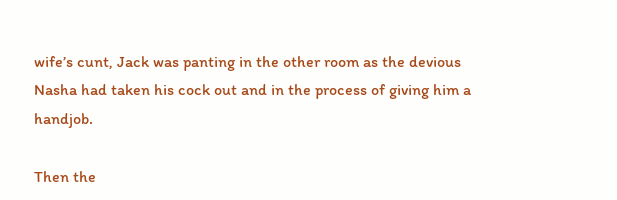wife’s cunt, Jack was panting in the other room as the devious Nasha had taken his cock out and in the process of giving him a handjob.

Then the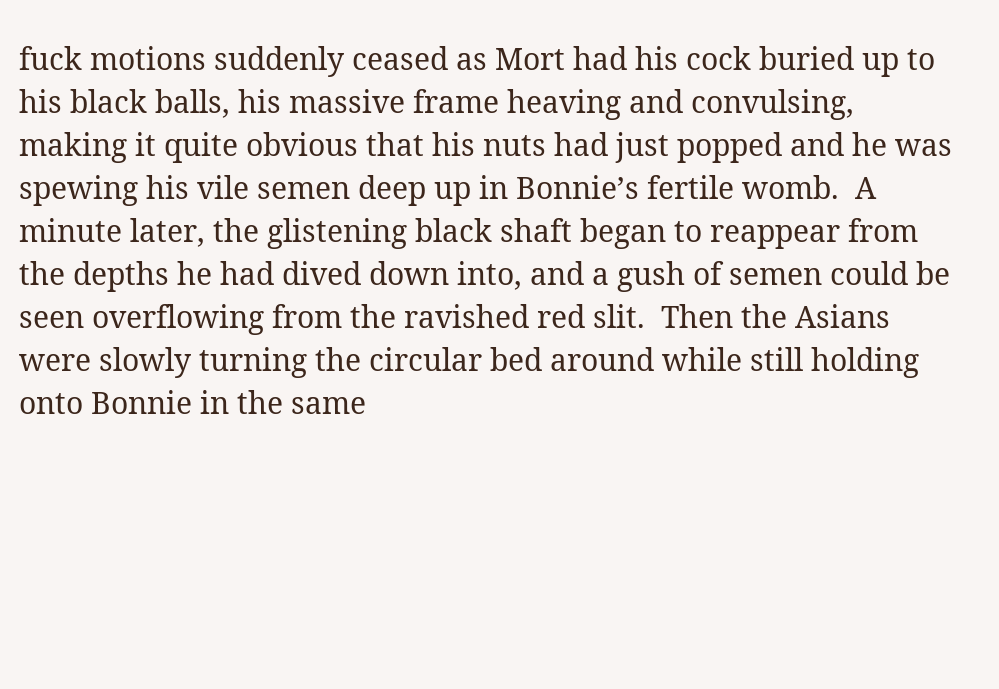fuck motions suddenly ceased as Mort had his cock buried up to his black balls, his massive frame heaving and convulsing, making it quite obvious that his nuts had just popped and he was spewing his vile semen deep up in Bonnie’s fertile womb.  A minute later, the glistening black shaft began to reappear from the depths he had dived down into, and a gush of semen could be seen overflowing from the ravished red slit.  Then the Asians were slowly turning the circular bed around while still holding onto Bonnie in the same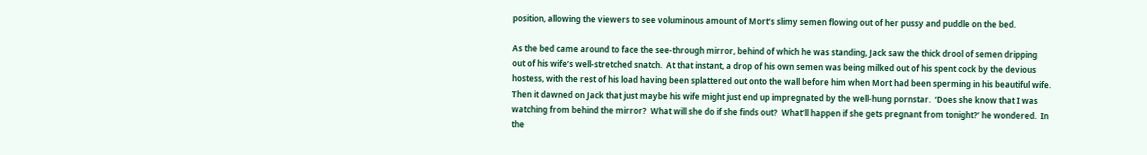position, allowing the viewers to see voluminous amount of Mort’s slimy semen flowing out of her pussy and puddle on the bed.

As the bed came around to face the see-through mirror, behind of which he was standing, Jack saw the thick drool of semen dripping out of his wife’s well-stretched snatch.  At that instant, a drop of his own semen was being milked out of his spent cock by the devious hostess, with the rest of his load having been splattered out onto the wall before him when Mort had been sperming in his beautiful wife.  Then it dawned on Jack that just maybe his wife might just end up impregnated by the well-hung pornstar.  ‘Does she know that I was watching from behind the mirror?  What will she do if she finds out?  What’ll happen if she gets pregnant from tonight?’ he wondered.  In the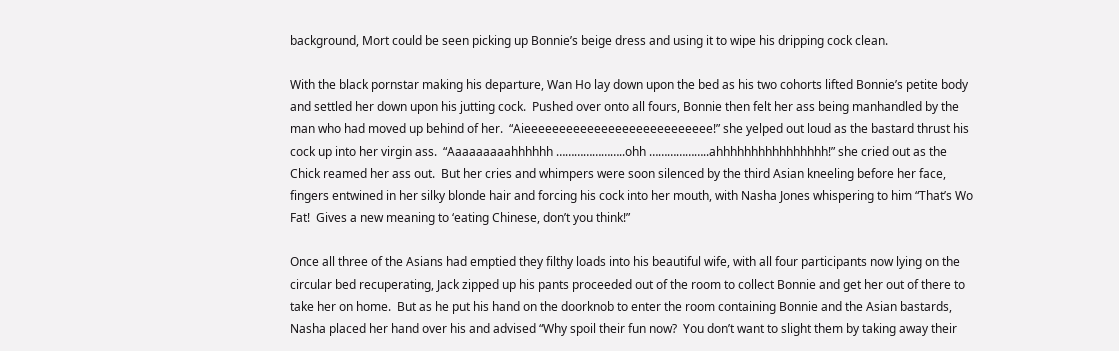background, Mort could be seen picking up Bonnie’s beige dress and using it to wipe his dripping cock clean.

With the black pornstar making his departure, Wan Ho lay down upon the bed as his two cohorts lifted Bonnie’s petite body and settled her down upon his jutting cock.  Pushed over onto all fours, Bonnie then felt her ass being manhandled by the man who had moved up behind of her.  “Aieeeeeeeeeeeeeeeeeeeeeeeeeee!” she yelped out loud as the bastard thrust his cock up into her virgin ass.  “Aaaaaaaaahhhhhh …………………..ohh ………………..ahhhhhhhhhhhhhhhh!” she cried out as the Chick reamed her ass out.  But her cries and whimpers were soon silenced by the third Asian kneeling before her face, fingers entwined in her silky blonde hair and forcing his cock into her mouth, with Nasha Jones whispering to him “That’s Wo Fat!  Gives a new meaning to ‘eating Chinese, don’t you think!”

Once all three of the Asians had emptied they filthy loads into his beautiful wife, with all four participants now lying on the circular bed recuperating, Jack zipped up his pants proceeded out of the room to collect Bonnie and get her out of there to take her on home.  But as he put his hand on the doorknob to enter the room containing Bonnie and the Asian bastards, Nasha placed her hand over his and advised “Why spoil their fun now?  You don’t want to slight them by taking away their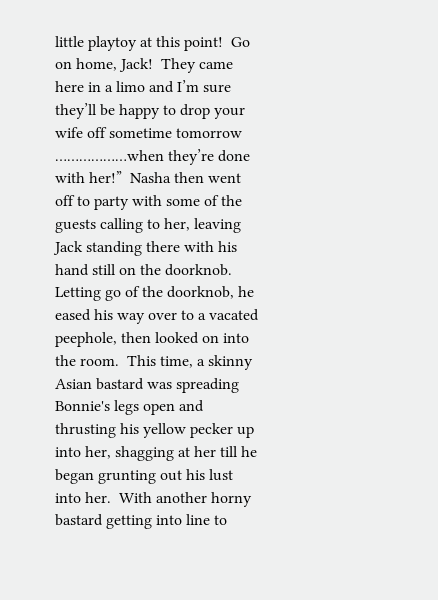little playtoy at this point!  Go on home, Jack!  They came here in a limo and I’m sure they’ll be happy to drop your wife off sometime tomorrow ………………when they’re done with her!”  Nasha then went off to party with some of the guests calling to her, leaving Jack standing there with his hand still on the doorknob.  Letting go of the doorknob, he eased his way over to a vacated peephole, then looked on into the room.  This time, a skinny Asian bastard was spreading Bonnie's legs open and thrusting his yellow pecker up into her, shagging at her till he began grunting out his lust into her.  With another horny bastard getting into line to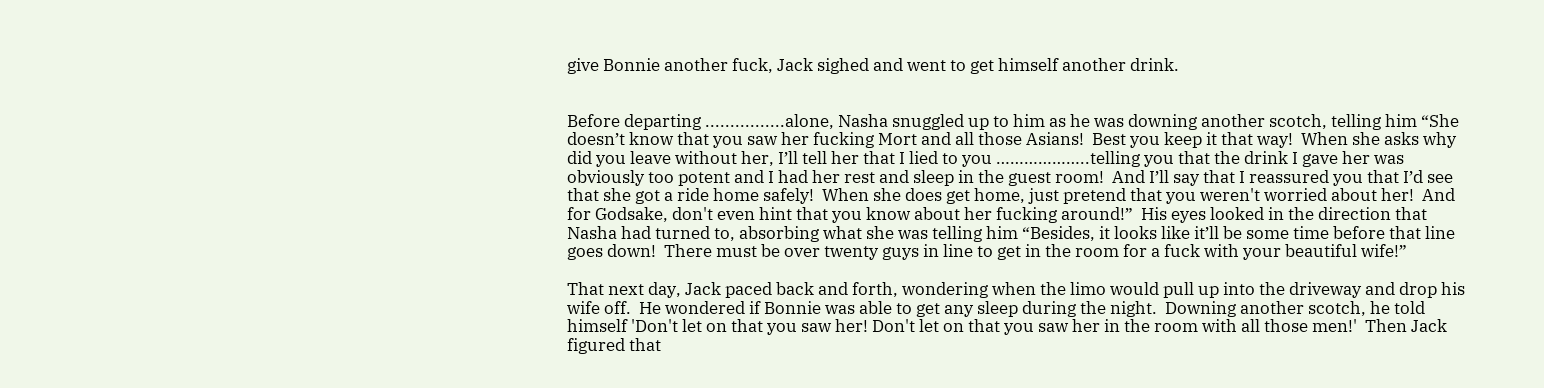give Bonnie another fuck, Jack sighed and went to get himself another drink.


Before departing ................alone, Nasha snuggled up to him as he was downing another scotch, telling him “She doesn’t know that you saw her fucking Mort and all those Asians!  Best you keep it that way!  When she asks why did you leave without her, I’ll tell her that I lied to you ………………..telling you that the drink I gave her was obviously too potent and I had her rest and sleep in the guest room!  And I’ll say that I reassured you that I’d see that she got a ride home safely!  When she does get home, just pretend that you weren't worried about her!  And for Godsake, don't even hint that you know about her fucking around!”  His eyes looked in the direction that Nasha had turned to, absorbing what she was telling him “Besides, it looks like it’ll be some time before that line goes down!  There must be over twenty guys in line to get in the room for a fuck with your beautiful wife!”

That next day, Jack paced back and forth, wondering when the limo would pull up into the driveway and drop his wife off.  He wondered if Bonnie was able to get any sleep during the night.  Downing another scotch, he told himself 'Don't let on that you saw her! Don't let on that you saw her in the room with all those men!'  Then Jack figured that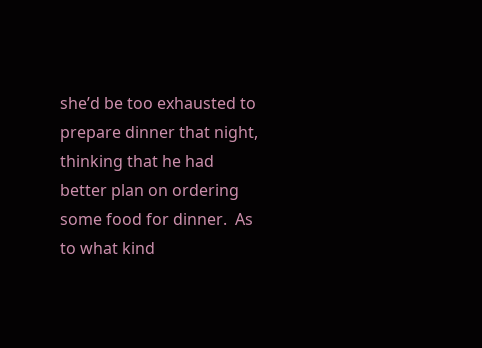she’d be too exhausted to prepare dinner that night, thinking that he had better plan on ordering some food for dinner.  As to what kind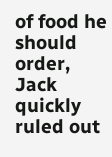of food he should order, Jack quickly ruled out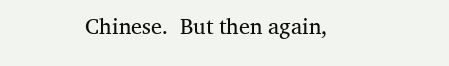Chinese.  But then again,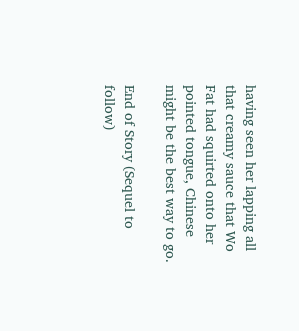having seen her lapping all that creamy sauce that Wo Fat had squirted onto her pointed tongue, Chinese might be the best way to go.

End of Story (Sequel to follow)